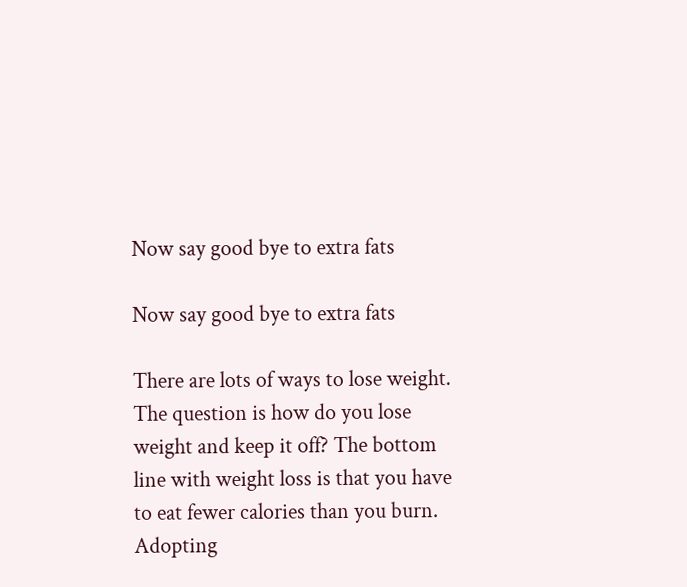Now say good bye to extra fats

Now say good bye to extra fats

There are lots of ways to lose weight. The question is how do you lose weight and keep it off? The bottom line with weight loss is that you have to eat fewer calories than you burn. Adopting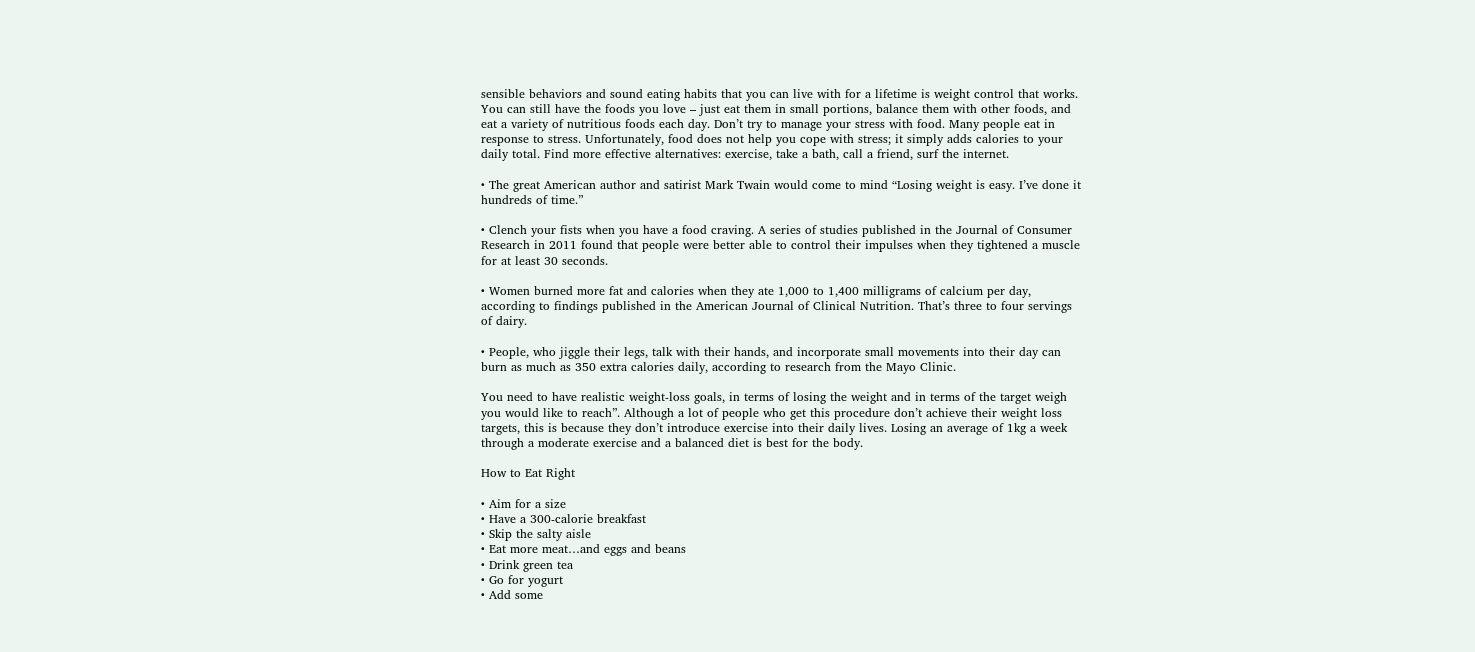sensible behaviors and sound eating habits that you can live with for a lifetime is weight control that works. You can still have the foods you love – just eat them in small portions, balance them with other foods, and eat a variety of nutritious foods each day. Don’t try to manage your stress with food. Many people eat in response to stress. Unfortunately, food does not help you cope with stress; it simply adds calories to your daily total. Find more effective alternatives: exercise, take a bath, call a friend, surf the internet.

• The great American author and satirist Mark Twain would come to mind “Losing weight is easy. I’ve done it hundreds of time.”

• Clench your fists when you have a food craving. A series of studies published in the Journal of Consumer Research in 2011 found that people were better able to control their impulses when they tightened a muscle for at least 30 seconds.

• Women burned more fat and calories when they ate 1,000 to 1,400 milligrams of calcium per day, according to findings published in the American Journal of Clinical Nutrition. That’s three to four servings of dairy.

• People, who jiggle their legs, talk with their hands, and incorporate small movements into their day can burn as much as 350 extra calories daily, according to research from the Mayo Clinic.

You need to have realistic weight-loss goals, in terms of losing the weight and in terms of the target weigh you would like to reach”. Although a lot of people who get this procedure don’t achieve their weight loss targets, this is because they don’t introduce exercise into their daily lives. Losing an average of 1kg a week through a moderate exercise and a balanced diet is best for the body.

How to Eat Right

• Aim for a size
• Have a 300-calorie breakfast
• Skip the salty aisle
• Eat more meat…and eggs and beans
• Drink green tea
• Go for yogurt
• Add some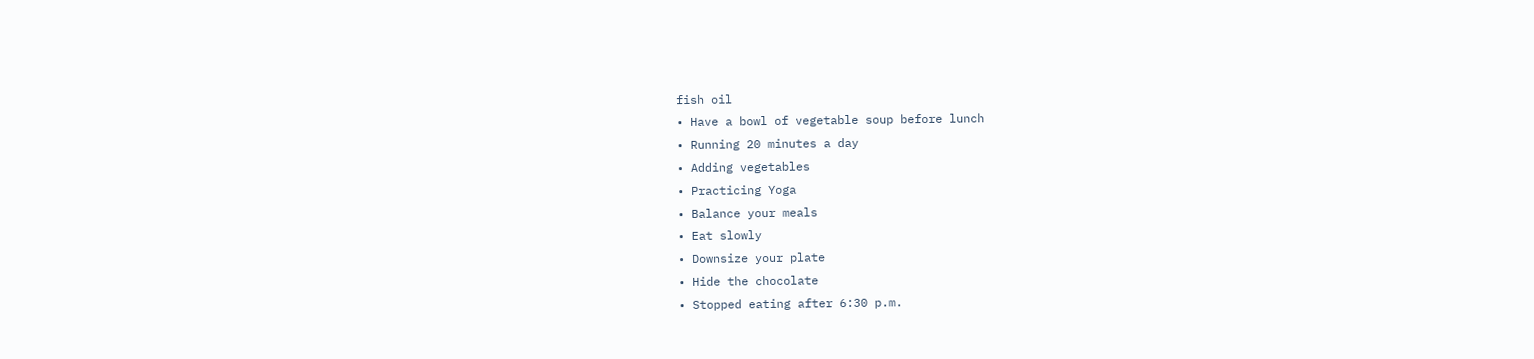fish oil
• Have a bowl of vegetable soup before lunch
• Running 20 minutes a day
• Adding vegetables
• Practicing Yoga
• Balance your meals
• Eat slowly
• Downsize your plate
• Hide the chocolate
• Stopped eating after 6:30 p.m.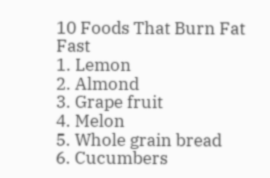10 Foods That Burn Fat Fast
1. Lemon
2. Almond
3. Grape fruit
4. Melon
5. Whole grain bread
6. Cucumbers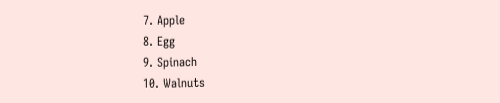7. Apple
8. Egg
9. Spinach
10. Walnuts